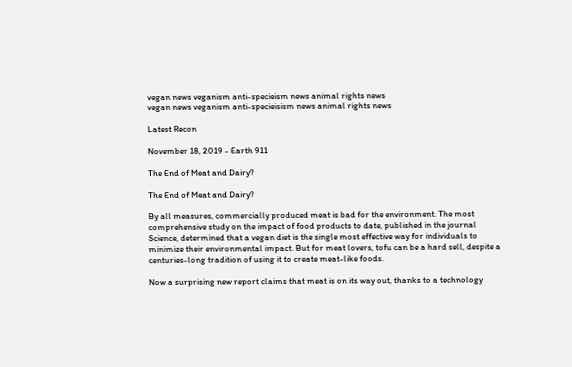vegan news veganism anti-specieism news animal rights news
vegan news veganism anti-specieisism news animal rights news

Latest Recon

November 18, 2019 - Earth 911

The End of Meat and Dairy?

The End of Meat and Dairy?

By all measures, commercially produced meat is bad for the environment. The most comprehensive study on the impact of food products to date, published in the journal Science, determined that a vegan diet is the single most effective way for individuals to minimize their environmental impact. But for meat lovers, tofu can be a hard sell, despite a centuries-long tradition of using it to create meat-like foods.

Now a surprising new report claims that meat is on its way out, thanks to a technology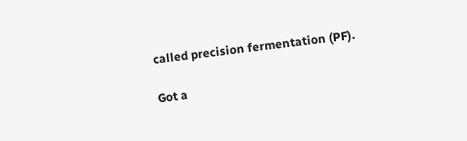called precision fermentation (PF).

Got a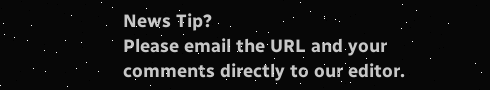News Tip?
Please email the URL and your comments directly to our editor.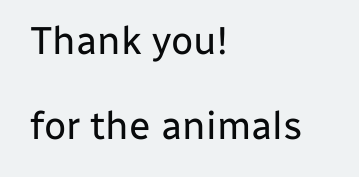Thank you!

for the animals